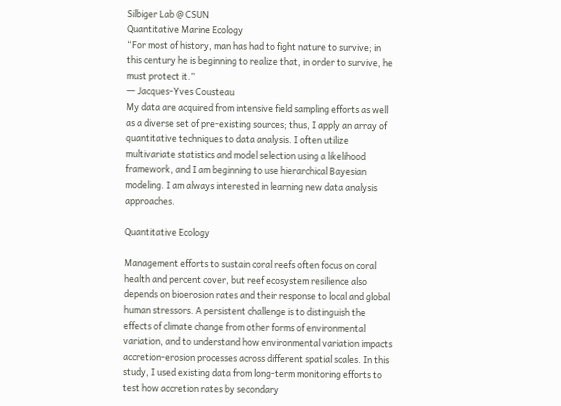Silbiger Lab @ CSUN
Quantitative Marine Ecology
“For most of history, man has had to fight nature to survive; in this century he is beginning to realize that, in order to survive, he must protect it.”
― Jacques-Yves Cousteau
My data are acquired from intensive field sampling efforts as well as a diverse set of pre-existing sources; thus, I apply an array of quantitative techniques to data analysis. I often utilize multivariate statistics and model selection using a likelihood framework, and I am beginning to use hierarchical Bayesian modeling. I am always interested in learning new data analysis approaches.

Quantitative Ecology

Management efforts to sustain coral reefs often focus on coral health and percent cover, but reef ecosystem resilience also depends on bioerosion rates and their response to local and global human stressors. A persistent challenge is to distinguish the effects of climate change from other forms of environmental variation, and to understand how environmental variation impacts accretion-erosion processes across different spatial scales. In this study, I used existing data from long-term monitoring efforts to test how accretion rates by secondary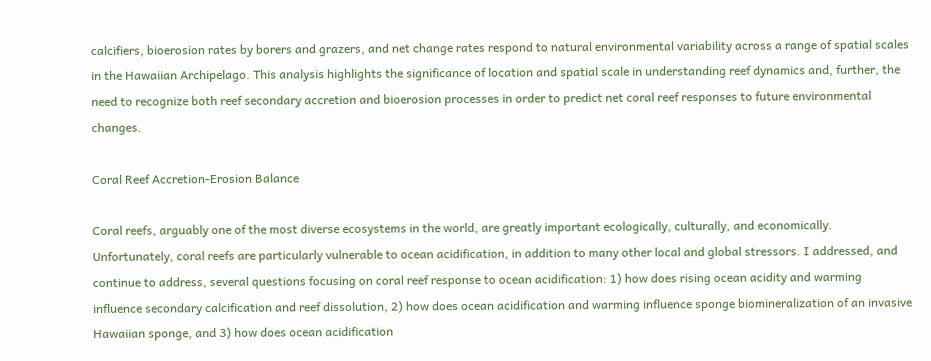calcifiers, bioerosion rates by borers and grazers, and net change rates respond to natural environmental variability across a range of spatial scales in the Hawaiian Archipelago. This analysis highlights the significance of location and spatial scale in understanding reef dynamics and, further, the need to recognize both reef secondary accretion and bioerosion processes in order to predict net coral reef responses to future environmental changes.

Coral Reef Accretion-Erosion Balance

Coral reefs, arguably one of the most diverse ecosystems in the world, are greatly important ecologically, culturally, and economically. Unfortunately, coral reefs are particularly vulnerable to ocean acidification, in addition to many other local and global stressors. I addressed, and continue to address, several questions focusing on coral reef response to ocean acidification: 1) how does rising ocean acidity and warming influence secondary calcification and reef dissolution, 2) how does ocean acidification and warming influence sponge biomineralization of an invasive Hawaiian sponge, and 3) how does ocean acidification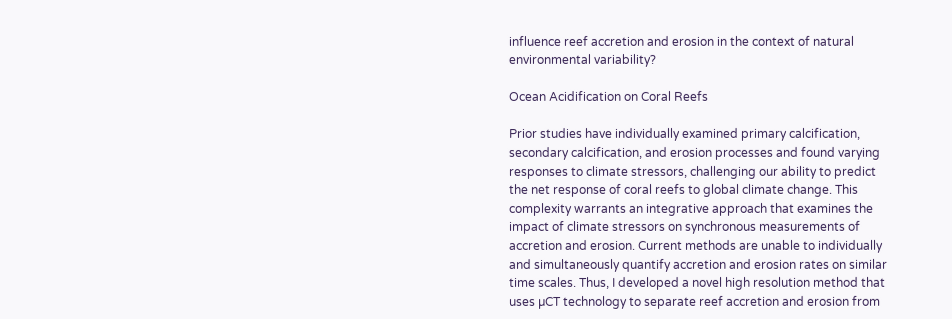influence reef accretion and erosion in the context of natural environmental variability?

Ocean Acidification on Coral Reefs

Prior studies have individually examined primary calcification, secondary calcification, and erosion processes and found varying responses to climate stressors, challenging our ability to predict the net response of coral reefs to global climate change. This complexity warrants an integrative approach that examines the impact of climate stressors on synchronous measurements of accretion and erosion. Current methods are unable to individually and simultaneously quantify accretion and erosion rates on similar time scales. Thus, I developed a novel high resolution method that uses µCT technology to separate reef accretion and erosion from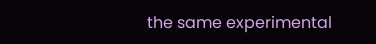the same experimental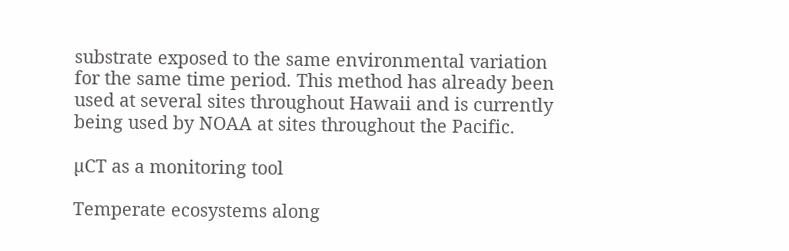substrate exposed to the same environmental variation for the same time period. This method has already been used at several sites throughout Hawaii and is currently being used by NOAA at sites throughout the Pacific.

µCT as a monitoring tool

Temperate ecosystems along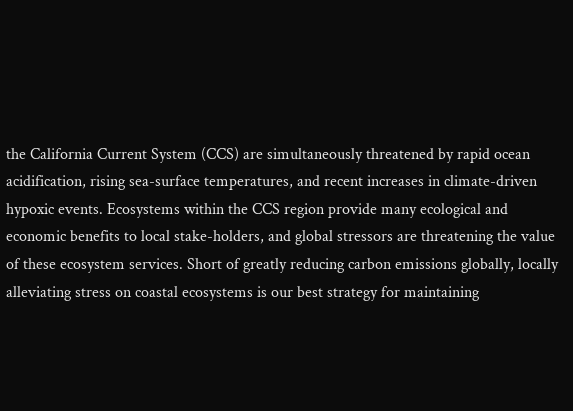the California Current System (CCS) are simultaneously threatened by rapid ocean acidification, rising sea-surface temperatures, and recent increases in climate-driven hypoxic events. Ecosystems within the CCS region provide many ecological and economic benefits to local stake-holders, and global stressors are threatening the value of these ecosystem services. Short of greatly reducing carbon emissions globally, locally alleviating stress on coastal ecosystems is our best strategy for maintaining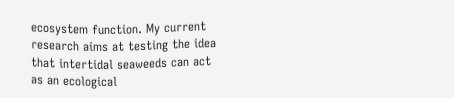ecosystem function. My current research aims at testing the idea that intertidal seaweeds can act as an ecological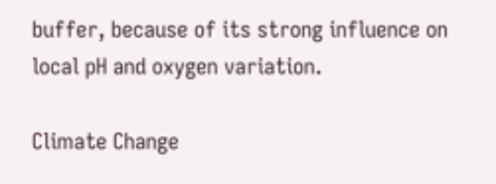buffer, because of its strong influence on local pH and oxygen variation.

Climate Change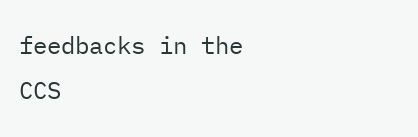feedbacks in the CCS